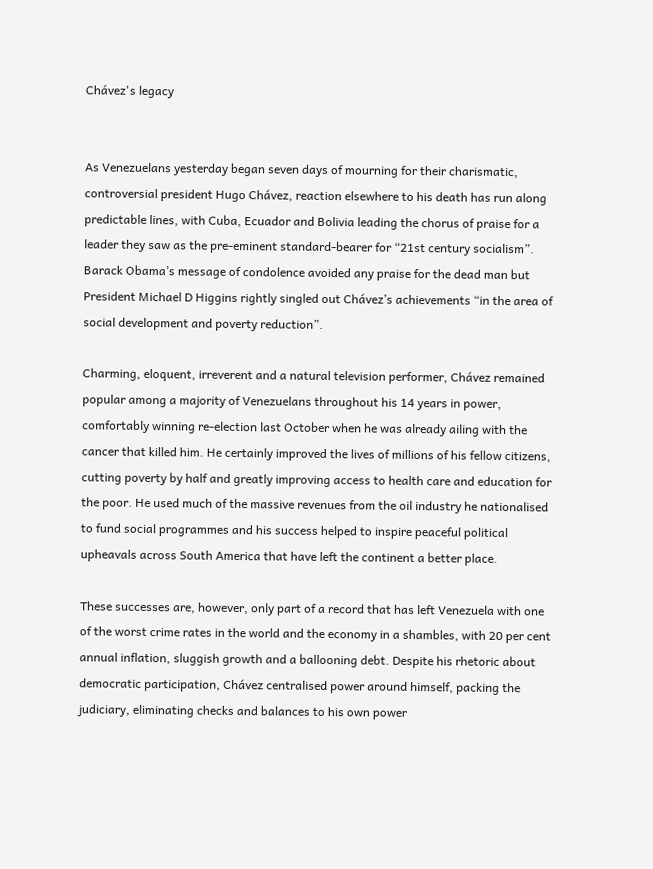Chávez's legacy


As Venezuelans yesterday began seven days of mourning for their charismatic, controversial president Hugo Chávez, reaction elsewhere to his death has run along predictable lines, with Cuba, Ecuador and Bolivia leading the chorus of praise for a leader they saw as the pre-eminent standard-bearer for “21st century socialism”. Barack Obama’s message of condolence avoided any praise for the dead man but President Michael D Higgins rightly singled out Chávez’s achievements “in the area of social development and poverty reduction”.

Charming, eloquent, irreverent and a natural television performer, Chávez remained popular among a majority of Venezuelans throughout his 14 years in power, comfortably winning re-election last October when he was already ailing with the cancer that killed him. He certainly improved the lives of millions of his fellow citizens, cutting poverty by half and greatly improving access to health care and education for the poor. He used much of the massive revenues from the oil industry he nationalised to fund social programmes and his success helped to inspire peaceful political upheavals across South America that have left the continent a better place.

These successes are, however, only part of a record that has left Venezuela with one of the worst crime rates in the world and the economy in a shambles, with 20 per cent annual inflation, sluggish growth and a ballooning debt. Despite his rhetoric about democratic participation, Chávez centralised power around himself, packing the judiciary, eliminating checks and balances to his own power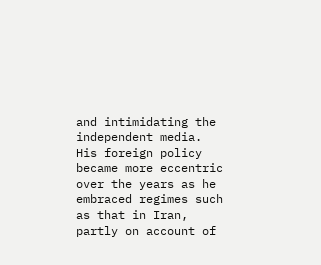and intimidating the independent media. His foreign policy became more eccentric over the years as he embraced regimes such as that in Iran, partly on account of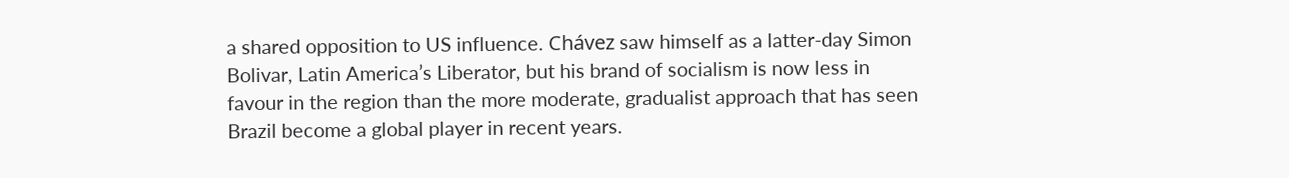a shared opposition to US influence. Chávez saw himself as a latter-day Simon Bolivar, Latin America’s Liberator, but his brand of socialism is now less in favour in the region than the more moderate, gradualist approach that has seen Brazil become a global player in recent years.